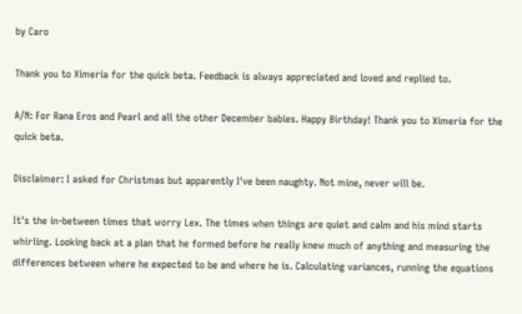by Caro

Thank you to Ximeria for the quick beta. Feedback is always appreciated and loved and replied to.

A/N: For Rana Eros and Pearl and all the other December babies. Happy Birthday! Thank you to Ximeria for the quick beta.

Disclaimer: I asked for Christmas but apparently I've been naughty. Not mine, never will be.

It's the in-between times that worry Lex. The times when things are quiet and calm and his mind starts whirling. Looking back at a plan that he formed before he really knew much of anything and measuring the differences between where he expected to be and where he is. Calculating variances, running the equations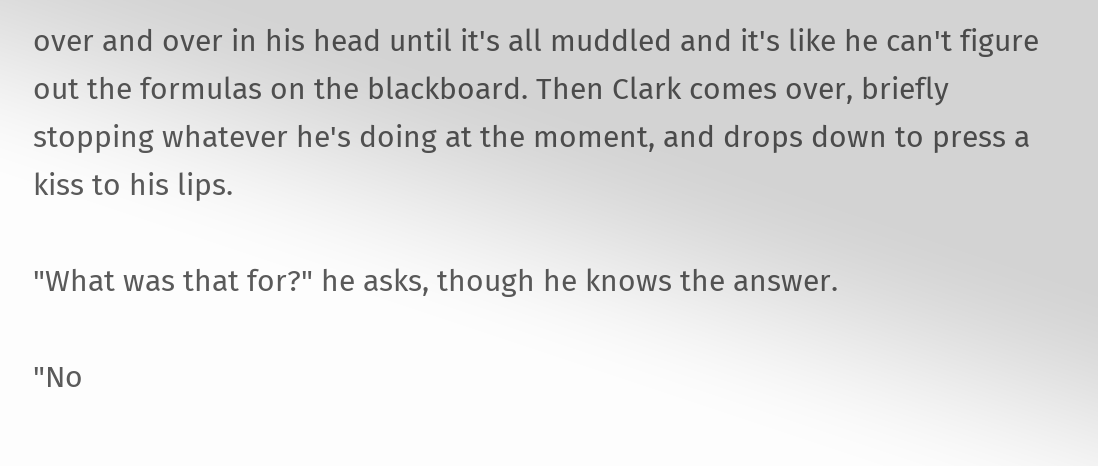over and over in his head until it's all muddled and it's like he can't figure out the formulas on the blackboard. Then Clark comes over, briefly stopping whatever he's doing at the moment, and drops down to press a kiss to his lips.

"What was that for?" he asks, though he knows the answer.

"No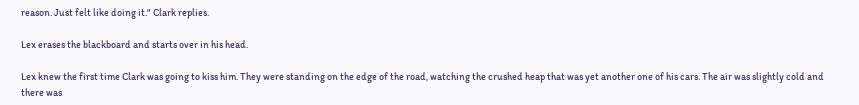reason. Just felt like doing it." Clark replies.

Lex erases the blackboard and starts over in his head.

Lex knew the first time Clark was going to kiss him. They were standing on the edge of the road, watching the crushed heap that was yet another one of his cars. The air was slightly cold and there was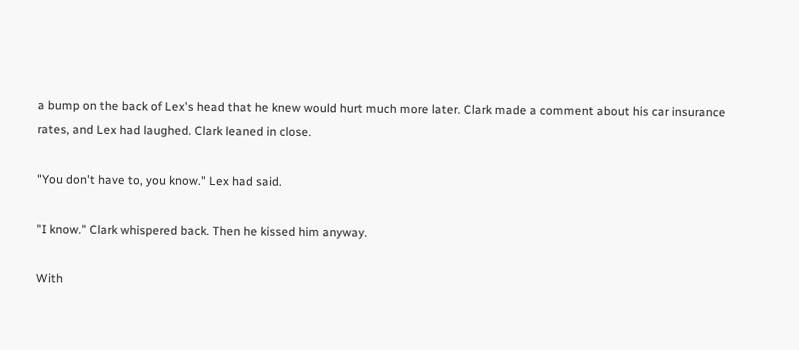a bump on the back of Lex's head that he knew would hurt much more later. Clark made a comment about his car insurance rates, and Lex had laughed. Clark leaned in close.

"You don't have to, you know." Lex had said.

"I know." Clark whispered back. Then he kissed him anyway.

With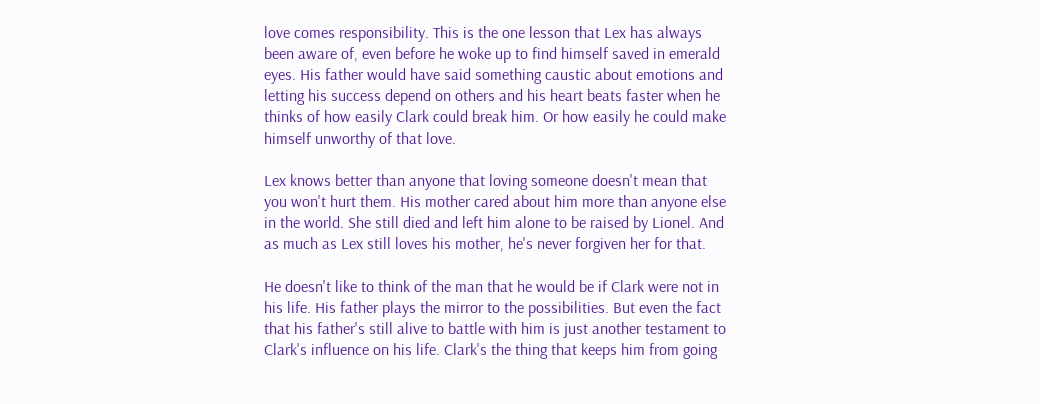love comes responsibility. This is the one lesson that Lex has always been aware of, even before he woke up to find himself saved in emerald eyes. His father would have said something caustic about emotions and letting his success depend on others and his heart beats faster when he thinks of how easily Clark could break him. Or how easily he could make himself unworthy of that love.

Lex knows better than anyone that loving someone doesn't mean that you won't hurt them. His mother cared about him more than anyone else in the world. She still died and left him alone to be raised by Lionel. And as much as Lex still loves his mother, he's never forgiven her for that.

He doesn't like to think of the man that he would be if Clark were not in his life. His father plays the mirror to the possibilities. But even the fact that his father's still alive to battle with him is just another testament to Clark's influence on his life. Clark's the thing that keeps him from going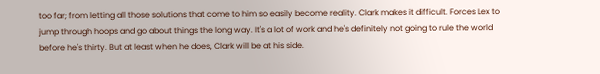too far; from letting all those solutions that come to him so easily become reality. Clark makes it difficult. Forces Lex to jump through hoops and go about things the long way. It's a lot of work and he's definitely not going to rule the world before he's thirty. But at least when he does, Clark will be at his side.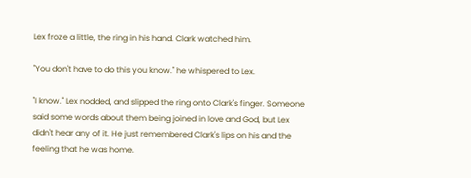Lex froze a little, the ring in his hand. Clark watched him.

"You don't have to do this you know." he whispered to Lex.

"I know." Lex nodded, and slipped the ring onto Clark's finger. Someone said some words about them being joined in love and God, but Lex didn't hear any of it. He just remembered Clark's lips on his and the feeling that he was home.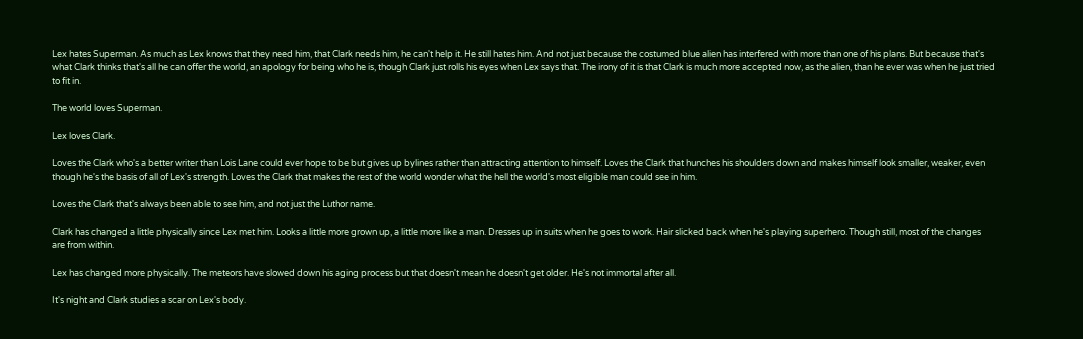Lex hates Superman. As much as Lex knows that they need him, that Clark needs him, he can't help it. He still hates him. And not just because the costumed blue alien has interfered with more than one of his plans. But because that's what Clark thinks that's all he can offer the world, an apology for being who he is, though Clark just rolls his eyes when Lex says that. The irony of it is that Clark is much more accepted now, as the alien, than he ever was when he just tried to fit in.

The world loves Superman.

Lex loves Clark.

Loves the Clark who's a better writer than Lois Lane could ever hope to be but gives up bylines rather than attracting attention to himself. Loves the Clark that hunches his shoulders down and makes himself look smaller, weaker, even though he's the basis of all of Lex's strength. Loves the Clark that makes the rest of the world wonder what the hell the world's most eligible man could see in him.

Loves the Clark that's always been able to see him, and not just the Luthor name.

Clark has changed a little physically since Lex met him. Looks a little more grown up, a little more like a man. Dresses up in suits when he goes to work. Hair slicked back when he's playing superhero. Though still, most of the changes are from within.

Lex has changed more physically. The meteors have slowed down his aging process but that doesn't mean he doesn't get older. He's not immortal after all.

It's night and Clark studies a scar on Lex's body.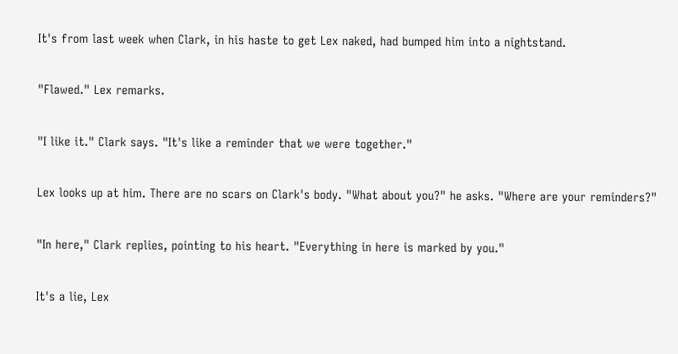It's from last week when Clark, in his haste to get Lex naked, had bumped him into a nightstand.

"Flawed." Lex remarks.

"I like it." Clark says. "It's like a reminder that we were together."

Lex looks up at him. There are no scars on Clark's body. "What about you?" he asks. "Where are your reminders?"

"In here," Clark replies, pointing to his heart. "Everything in here is marked by you."

It's a lie, Lex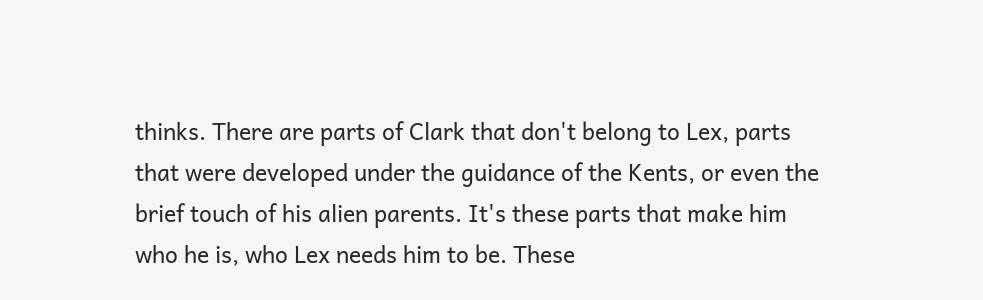thinks. There are parts of Clark that don't belong to Lex, parts that were developed under the guidance of the Kents, or even the brief touch of his alien parents. It's these parts that make him who he is, who Lex needs him to be. These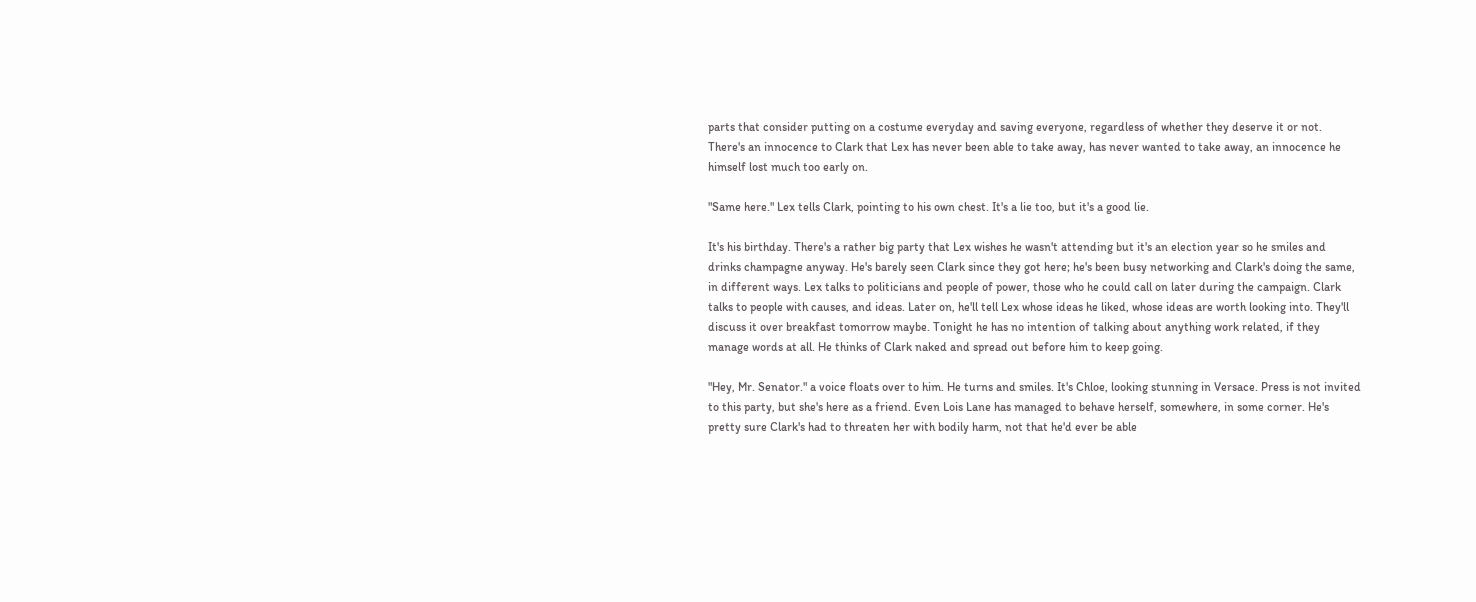parts that consider putting on a costume everyday and saving everyone, regardless of whether they deserve it or not. There's an innocence to Clark that Lex has never been able to take away, has never wanted to take away, an innocence he himself lost much too early on.

"Same here." Lex tells Clark, pointing to his own chest. It's a lie too, but it's a good lie.

It's his birthday. There's a rather big party that Lex wishes he wasn't attending but it's an election year so he smiles and drinks champagne anyway. He's barely seen Clark since they got here; he's been busy networking and Clark's doing the same, in different ways. Lex talks to politicians and people of power, those who he could call on later during the campaign. Clark talks to people with causes, and ideas. Later on, he'll tell Lex whose ideas he liked, whose ideas are worth looking into. They'll discuss it over breakfast tomorrow maybe. Tonight he has no intention of talking about anything work related, if they manage words at all. He thinks of Clark naked and spread out before him to keep going.

"Hey, Mr. Senator." a voice floats over to him. He turns and smiles. It's Chloe, looking stunning in Versace. Press is not invited to this party, but she's here as a friend. Even Lois Lane has managed to behave herself, somewhere, in some corner. He's pretty sure Clark's had to threaten her with bodily harm, not that he'd ever be able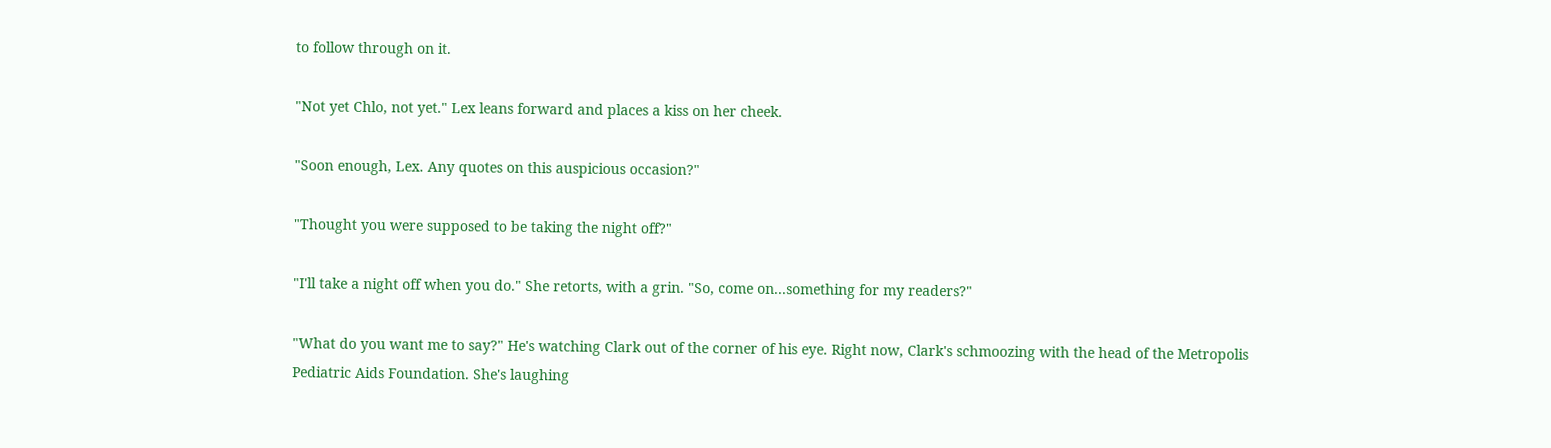to follow through on it.

"Not yet Chlo, not yet." Lex leans forward and places a kiss on her cheek.

"Soon enough, Lex. Any quotes on this auspicious occasion?"

"Thought you were supposed to be taking the night off?"

"I'll take a night off when you do." She retorts, with a grin. "So, come on...something for my readers?"

"What do you want me to say?" He's watching Clark out of the corner of his eye. Right now, Clark's schmoozing with the head of the Metropolis Pediatric Aids Foundation. She's laughing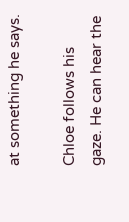at something he says.

Chloe follows his gaze. He can hear the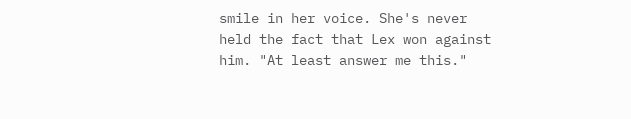smile in her voice. She's never held the fact that Lex won against him. "At least answer me this."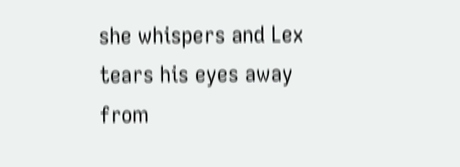she whispers and Lex tears his eyes away from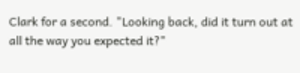Clark for a second. "Looking back, did it turn out at all the way you expected it?"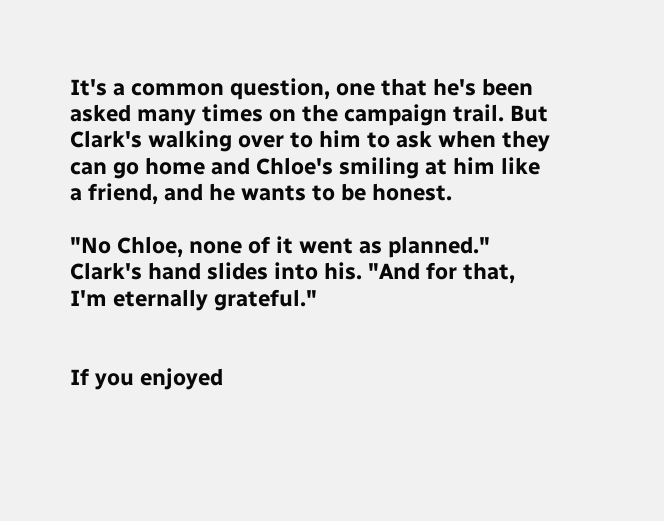It's a common question, one that he's been asked many times on the campaign trail. But Clark's walking over to him to ask when they can go home and Chloe's smiling at him like a friend, and he wants to be honest.

"No Chloe, none of it went as planned." Clark's hand slides into his. "And for that, I'm eternally grateful."


If you enjoyed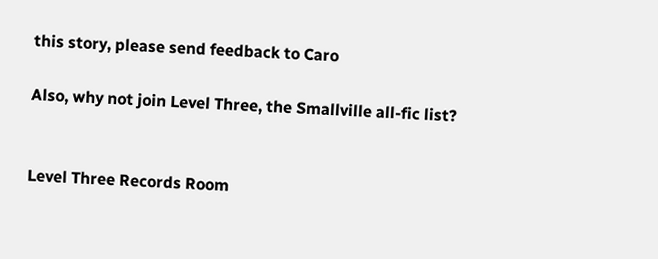this story, please send feedback to Caro

Also, why not join Level Three, the Smallville all-fic list?


Level Three Records Room